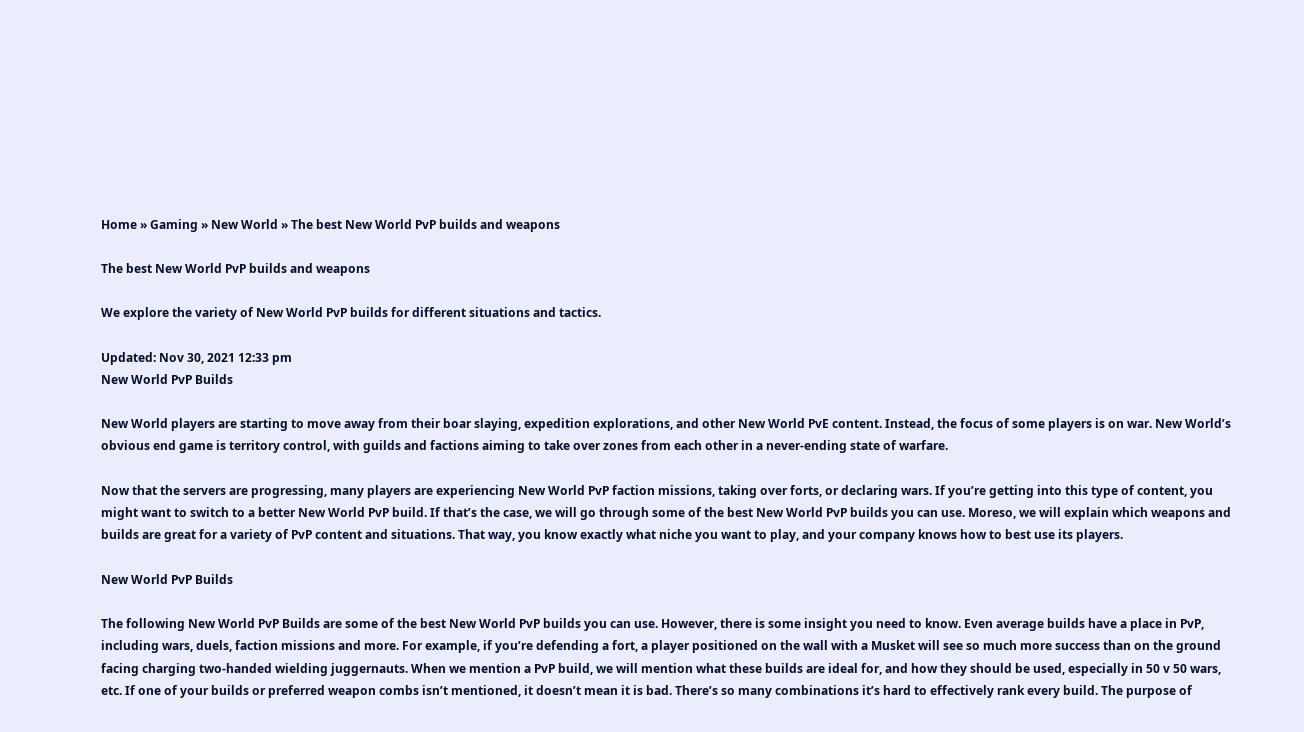Home » Gaming » New World » The best New World PvP builds and weapons

The best New World PvP builds and weapons

We explore the variety of New World PvP builds for different situations and tactics.

Updated: Nov 30, 2021 12:33 pm
New World PvP Builds

New World players are starting to move away from their boar slaying, expedition explorations, and other New World PvE content. Instead, the focus of some players is on war. New World’s obvious end game is territory control, with guilds and factions aiming to take over zones from each other in a never-ending state of warfare.

Now that the servers are progressing, many players are experiencing New World PvP faction missions, taking over forts, or declaring wars. If you’re getting into this type of content, you might want to switch to a better New World PvP build. If that’s the case, we will go through some of the best New World PvP builds you can use. Moreso, we will explain which weapons and builds are great for a variety of PvP content and situations. That way, you know exactly what niche you want to play, and your company knows how to best use its players.

New World PvP Builds

The following New World PvP Builds are some of the best New World PvP builds you can use. However, there is some insight you need to know. Even average builds have a place in PvP, including wars, duels, faction missions and more. For example, if you’re defending a fort, a player positioned on the wall with a Musket will see so much more success than on the ground facing charging two-handed wielding juggernauts. When we mention a PvP build, we will mention what these builds are ideal for, and how they should be used, especially in 50 v 50 wars, etc. If one of your builds or preferred weapon combs isn’t mentioned, it doesn’t mean it is bad. There’s so many combinations it’s hard to effectively rank every build. The purpose of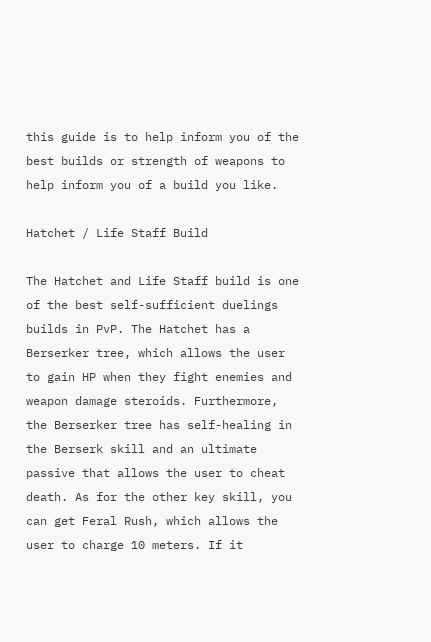this guide is to help inform you of the best builds or strength of weapons to help inform you of a build you like.

Hatchet / Life Staff Build

The Hatchet and Life Staff build is one of the best self-sufficient duelings builds in PvP. The Hatchet has a Berserker tree, which allows the user to gain HP when they fight enemies and weapon damage steroids. Furthermore, the Berserker tree has self-healing in the Berserk skill and an ultimate passive that allows the user to cheat death. As for the other key skill, you can get Feral Rush, which allows the user to charge 10 meters. If it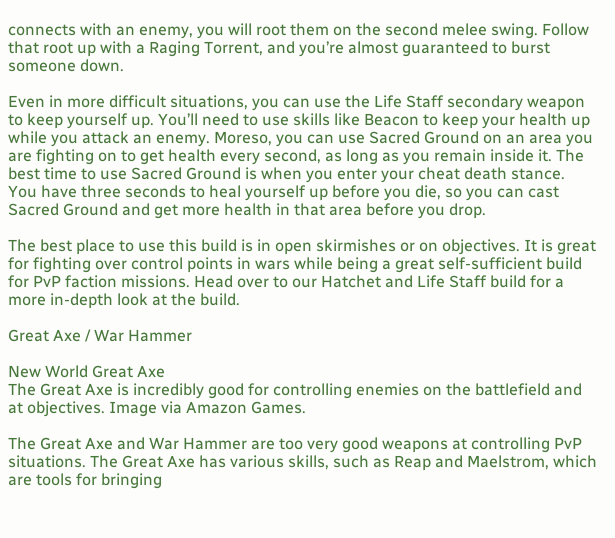connects with an enemy, you will root them on the second melee swing. Follow that root up with a Raging Torrent, and you’re almost guaranteed to burst someone down.

Even in more difficult situations, you can use the Life Staff secondary weapon to keep yourself up. You’ll need to use skills like Beacon to keep your health up while you attack an enemy. Moreso, you can use Sacred Ground on an area you are fighting on to get health every second, as long as you remain inside it. The best time to use Sacred Ground is when you enter your cheat death stance. You have three seconds to heal yourself up before you die, so you can cast Sacred Ground and get more health in that area before you drop.

The best place to use this build is in open skirmishes or on objectives. It is great for fighting over control points in wars while being a great self-sufficient build for PvP faction missions. Head over to our Hatchet and Life Staff build for a more in-depth look at the build.

Great Axe / War Hammer

New World Great Axe
The Great Axe is incredibly good for controlling enemies on the battlefield and at objectives. Image via Amazon Games.

The Great Axe and War Hammer are too very good weapons at controlling PvP situations. The Great Axe has various skills, such as Reap and Maelstrom, which are tools for bringing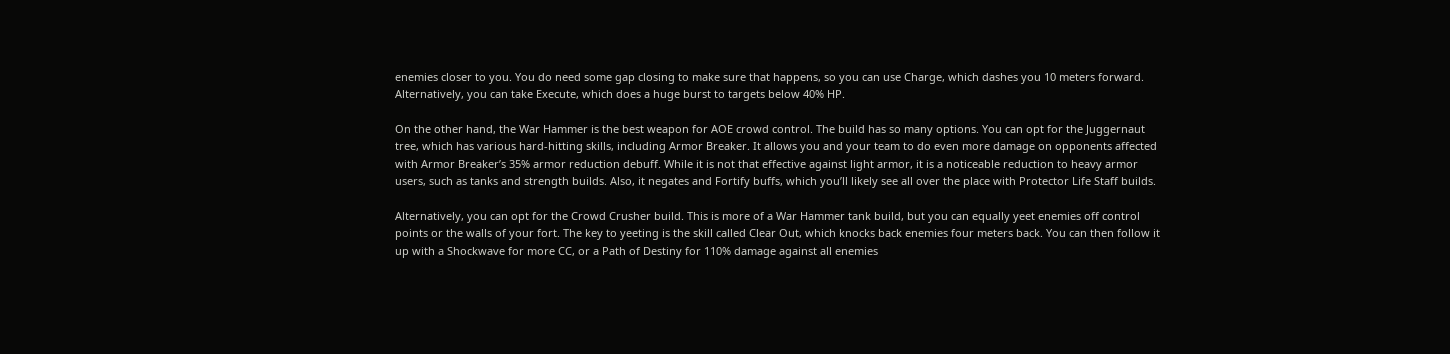enemies closer to you. You do need some gap closing to make sure that happens, so you can use Charge, which dashes you 10 meters forward. Alternatively, you can take Execute, which does a huge burst to targets below 40% HP.

On the other hand, the War Hammer is the best weapon for AOE crowd control. The build has so many options. You can opt for the Juggernaut tree, which has various hard-hitting skills, including Armor Breaker. It allows you and your team to do even more damage on opponents affected with Armor Breaker’s 35% armor reduction debuff. While it is not that effective against light armor, it is a noticeable reduction to heavy armor users, such as tanks and strength builds. Also, it negates and Fortify buffs, which you’ll likely see all over the place with Protector Life Staff builds.

Alternatively, you can opt for the Crowd Crusher build. This is more of a War Hammer tank build, but you can equally yeet enemies off control points or the walls of your fort. The key to yeeting is the skill called Clear Out, which knocks back enemies four meters back. You can then follow it up with a Shockwave for more CC, or a Path of Destiny for 110% damage against all enemies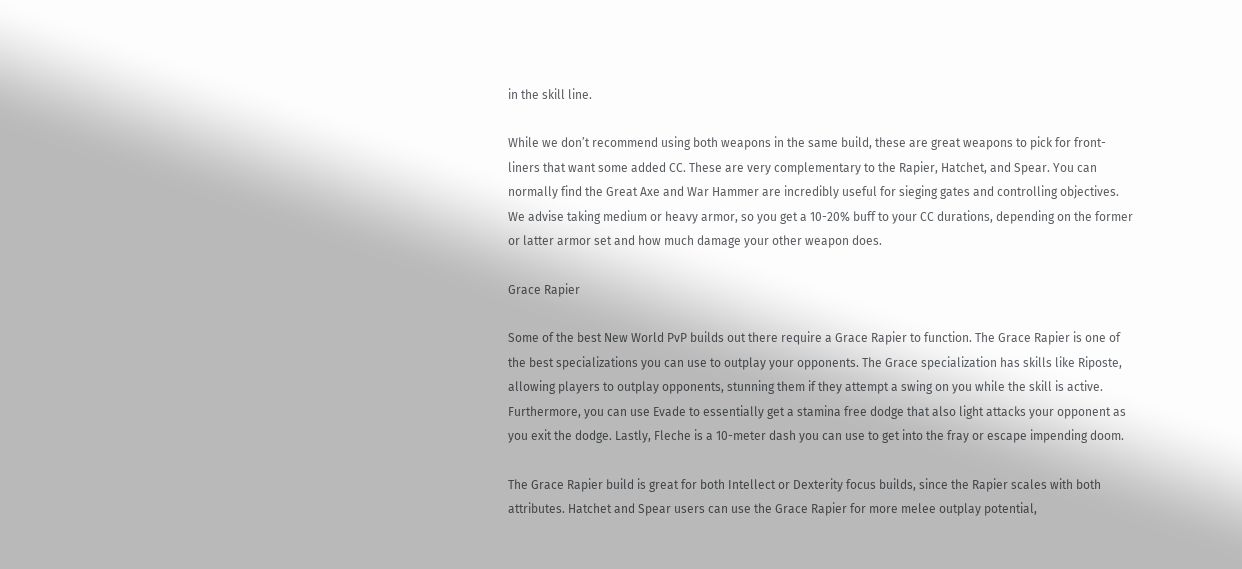in the skill line.

While we don’t recommend using both weapons in the same build, these are great weapons to pick for front-liners that want some added CC. These are very complementary to the Rapier, Hatchet, and Spear. You can normally find the Great Axe and War Hammer are incredibly useful for sieging gates and controlling objectives. We advise taking medium or heavy armor, so you get a 10-20% buff to your CC durations, depending on the former or latter armor set and how much damage your other weapon does.

Grace Rapier

Some of the best New World PvP builds out there require a Grace Rapier to function. The Grace Rapier is one of the best specializations you can use to outplay your opponents. The Grace specialization has skills like Riposte, allowing players to outplay opponents, stunning them if they attempt a swing on you while the skill is active. Furthermore, you can use Evade to essentially get a stamina free dodge that also light attacks your opponent as you exit the dodge. Lastly, Fleche is a 10-meter dash you can use to get into the fray or escape impending doom.

The Grace Rapier build is great for both Intellect or Dexterity focus builds, since the Rapier scales with both attributes. Hatchet and Spear users can use the Grace Rapier for more melee outplay potential,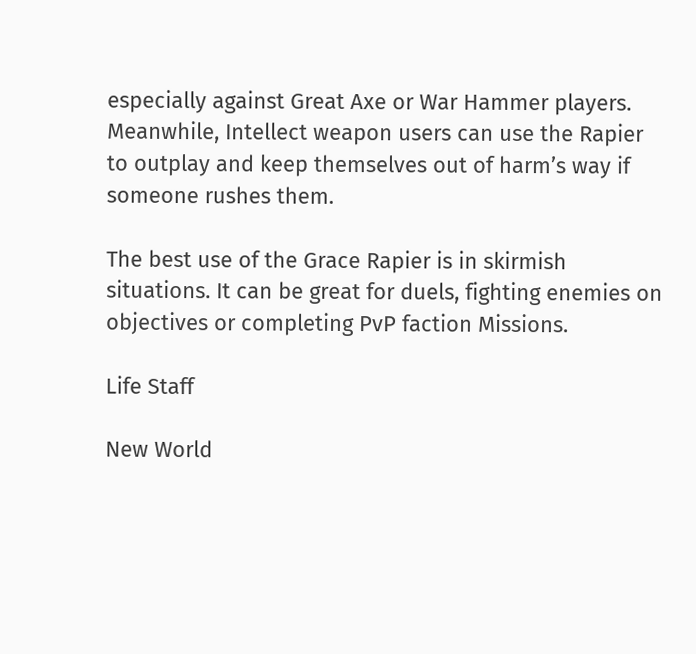especially against Great Axe or War Hammer players. Meanwhile, Intellect weapon users can use the Rapier to outplay and keep themselves out of harm’s way if someone rushes them.

The best use of the Grace Rapier is in skirmish situations. It can be great for duels, fighting enemies on objectives or completing PvP faction Missions.

Life Staff

New World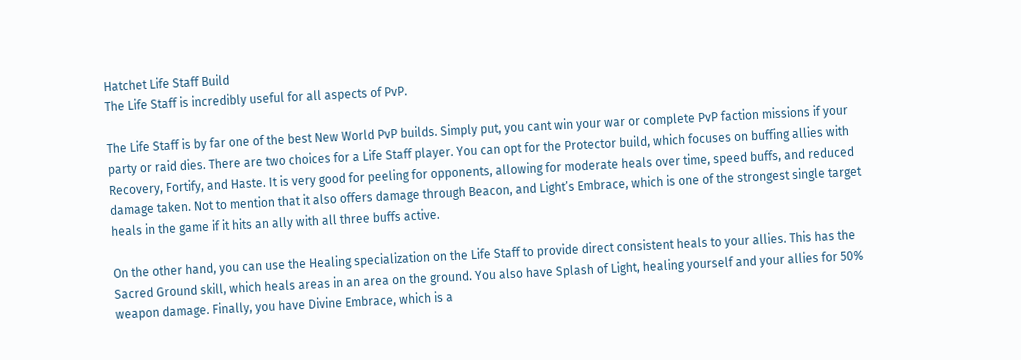Hatchet Life Staff Build
The Life Staff is incredibly useful for all aspects of PvP.

The Life Staff is by far one of the best New World PvP builds. Simply put, you cant win your war or complete PvP faction missions if your party or raid dies. There are two choices for a Life Staff player. You can opt for the Protector build, which focuses on buffing allies with Recovery, Fortify, and Haste. It is very good for peeling for opponents, allowing for moderate heals over time, speed buffs, and reduced damage taken. Not to mention that it also offers damage through Beacon, and Light’s Embrace, which is one of the strongest single target heals in the game if it hits an ally with all three buffs active.

On the other hand, you can use the Healing specialization on the Life Staff to provide direct consistent heals to your allies. This has the Sacred Ground skill, which heals areas in an area on the ground. You also have Splash of Light, healing yourself and your allies for 50% weapon damage. Finally, you have Divine Embrace, which is a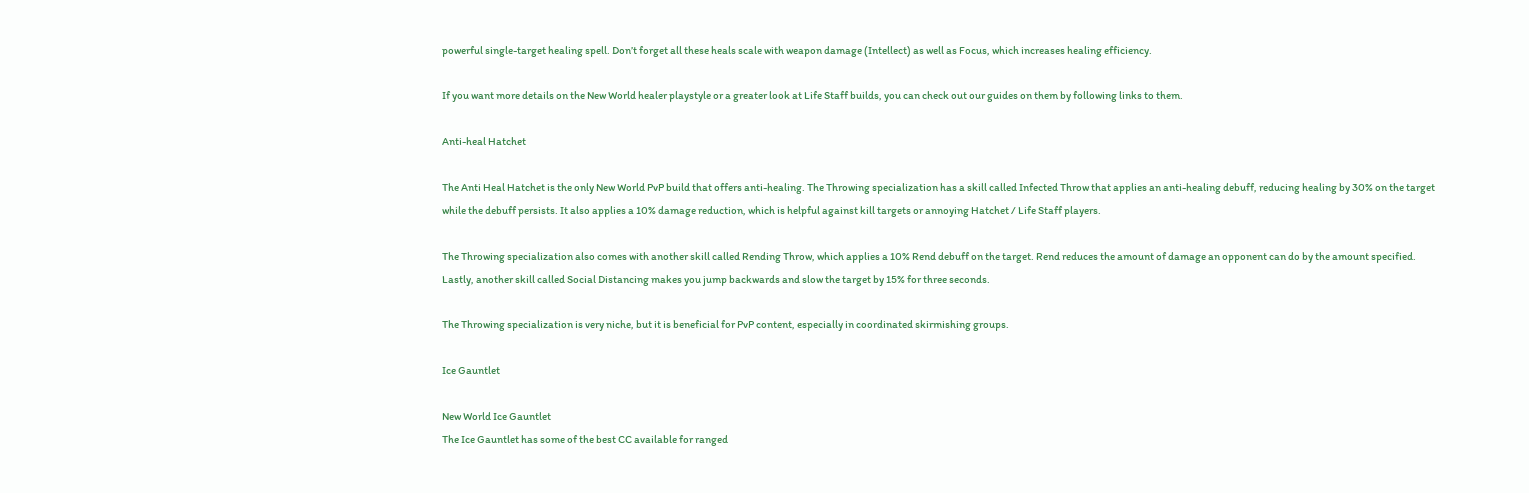powerful single-target healing spell. Don’t forget all these heals scale with weapon damage (Intellect) as well as Focus, which increases healing efficiency.

If you want more details on the New World healer playstyle or a greater look at Life Staff builds, you can check out our guides on them by following links to them.

Anti-heal Hatchet

The Anti Heal Hatchet is the only New World PvP build that offers anti-healing. The Throwing specialization has a skill called Infected Throw that applies an anti-healing debuff, reducing healing by 30% on the target while the debuff persists. It also applies a 10% damage reduction, which is helpful against kill targets or annoying Hatchet / Life Staff players.

The Throwing specialization also comes with another skill called Rending Throw, which applies a 10% Rend debuff on the target. Rend reduces the amount of damage an opponent can do by the amount specified. Lastly, another skill called Social Distancing makes you jump backwards and slow the target by 15% for three seconds.

The Throwing specialization is very niche, but it is beneficial for PvP content, especially in coordinated skirmishing groups.

Ice Gauntlet

New World Ice Gauntlet
The Ice Gauntlet has some of the best CC available for ranged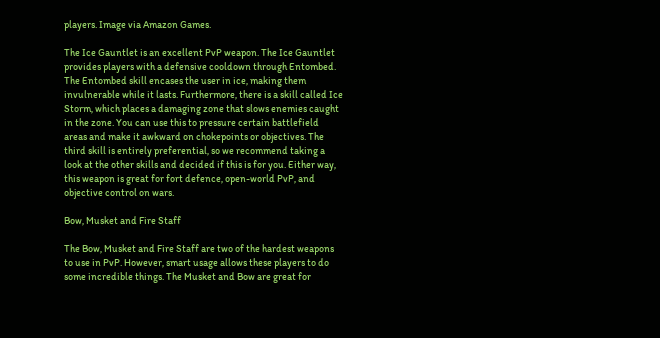players. Image via Amazon Games.

The Ice Gauntlet is an excellent PvP weapon. The Ice Gauntlet provides players with a defensive cooldown through Entombed. The Entombed skill encases the user in ice, making them invulnerable while it lasts. Furthermore, there is a skill called Ice Storm, which places a damaging zone that slows enemies caught in the zone. You can use this to pressure certain battlefield areas and make it awkward on chokepoints or objectives. The third skill is entirely preferential, so we recommend taking a look at the other skills and decided if this is for you. Either way, this weapon is great for fort defence, open-world PvP, and objective control on wars.

Bow, Musket and Fire Staff

The Bow, Musket and Fire Staff are two of the hardest weapons to use in PvP. However, smart usage allows these players to do some incredible things. The Musket and Bow are great for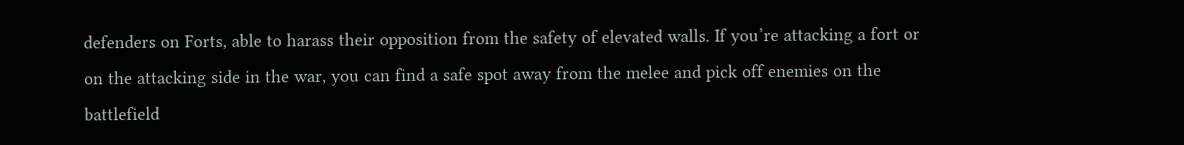defenders on Forts, able to harass their opposition from the safety of elevated walls. If you’re attacking a fort or on the attacking side in the war, you can find a safe spot away from the melee and pick off enemies on the battlefield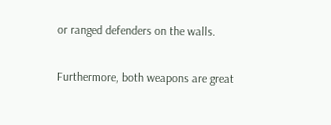or ranged defenders on the walls.

Furthermore, both weapons are great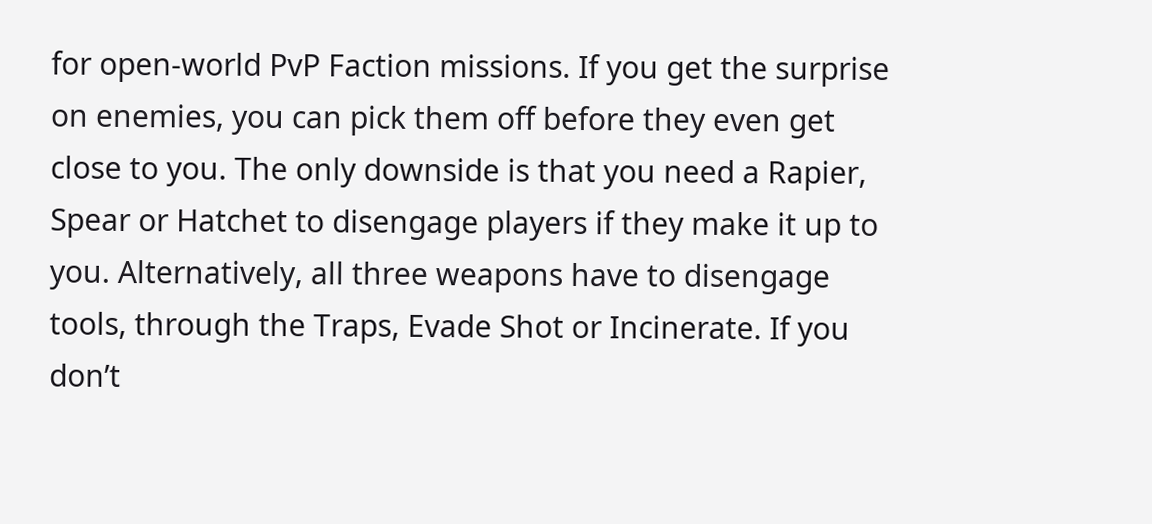for open-world PvP Faction missions. If you get the surprise on enemies, you can pick them off before they even get close to you. The only downside is that you need a Rapier, Spear or Hatchet to disengage players if they make it up to you. Alternatively, all three weapons have to disengage tools, through the Traps, Evade Shot or Incinerate. If you don’t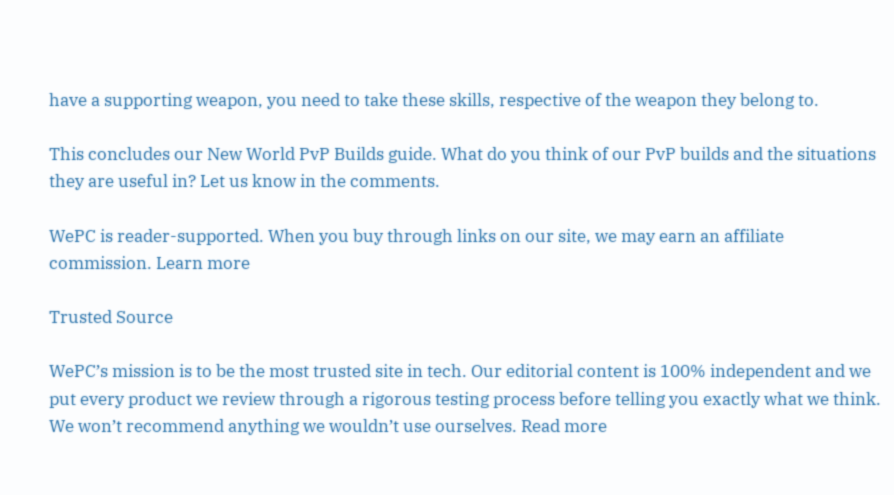have a supporting weapon, you need to take these skills, respective of the weapon they belong to.

This concludes our New World PvP Builds guide. What do you think of our PvP builds and the situations they are useful in? Let us know in the comments.

WePC is reader-supported. When you buy through links on our site, we may earn an affiliate commission. Learn more

Trusted Source

WePC’s mission is to be the most trusted site in tech. Our editorial content is 100% independent and we put every product we review through a rigorous testing process before telling you exactly what we think. We won’t recommend anything we wouldn’t use ourselves. Read more